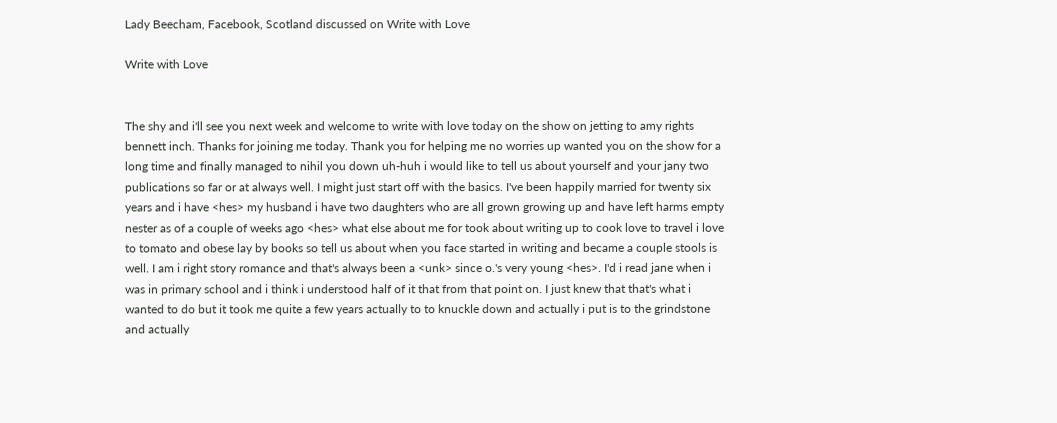Lady Beecham, Facebook, Scotland discussed on Write with Love

Write with Love


The shy and i'll see you next week and welcome to write with love today on the show on jetting to amy rights bennett inch. Thanks for joining me today. Thank you for helping me no worries up wanted you on the show for a long time and finally managed to nihil you down uh-huh i would like to tell us about yourself and your jany two publications so far or at always well. I might just start off with the basics. I've been happily married for twenty six years and i have <hes> my husband i have two daughters who are all grown growing up and have left harms empty nester as of a couple of weeks ago <hes> what else about me for took about writing up to cook love to travel i love to tomato and obese lay by books so tell us about when you face started in writing and became a couple stools is well. I am i right story romance and that's always been a <unk> since o.'s very young <hes>. I'd i read jane when i was in primary school and i think i understood half of it that from that point on. I just knew that that's what i wanted to do but it took me quite a few years actually to to knuckle down and actually i put is to the grindstone and actually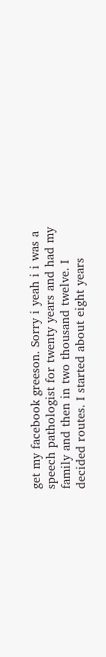get my facebook greeson. Sorry i yeah i i was a speech pathologist for twenty years and had my family and then in two thousand twelve. I decided routes. I started about eight years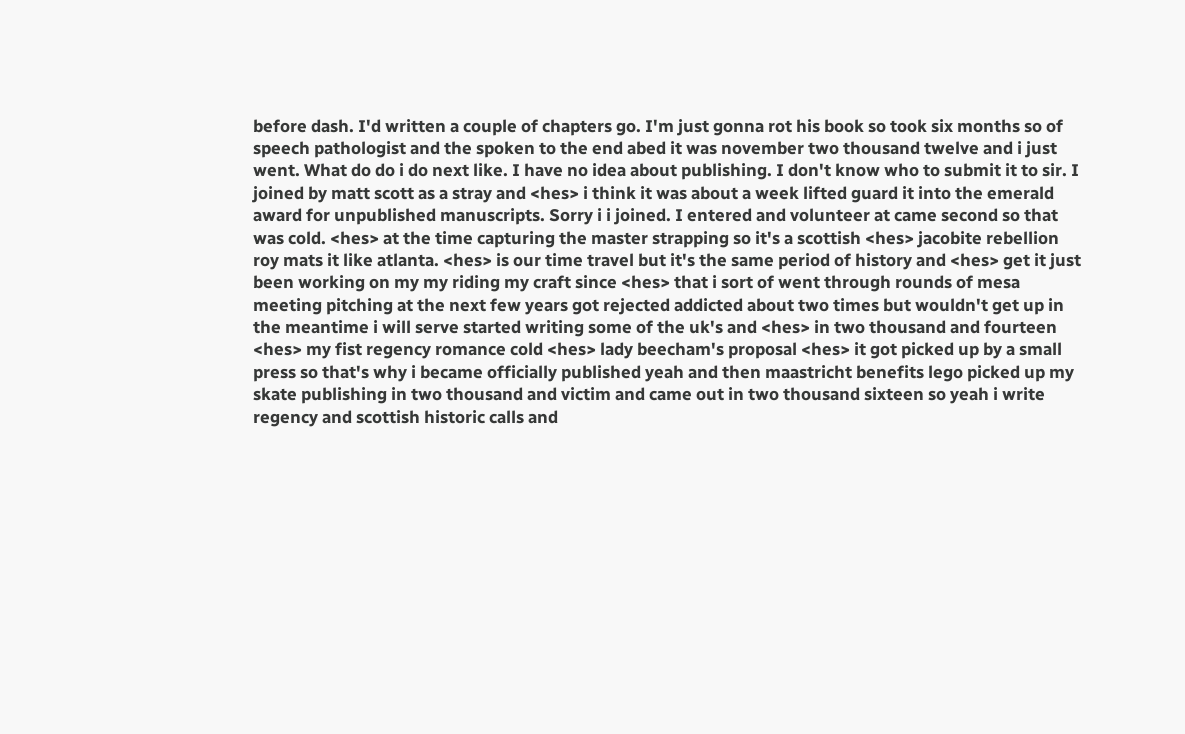before dash. I'd written a couple of chapters go. I'm just gonna rot his book so took six months so of speech pathologist and the spoken to the end abed it was november two thousand twelve and i just went. What do do i do next like. I have no idea about publishing. I don't know who to submit it to sir. I joined by matt scott as a stray and <hes> i think it was about a week lifted guard it into the emerald award for unpublished manuscripts. Sorry i i joined. I entered and volunteer at came second so that was cold. <hes> at the time capturing the master strapping so it's a scottish <hes> jacobite rebellion roy mats it like atlanta. <hes> is our time travel but it's the same period of history and <hes> get it just been working on my my riding my craft since <hes> that i sort of went through rounds of mesa meeting pitching at the next few years got rejected addicted about two times but wouldn't get up in the meantime i will serve started writing some of the uk's and <hes> in two thousand and fourteen <hes> my fist regency romance cold <hes> lady beecham's proposal <hes> it got picked up by a small press so that's why i became officially published yeah and then maastricht benefits lego picked up my skate publishing in two thousand and victim and came out in two thousand sixteen so yeah i write regency and scottish historic calls and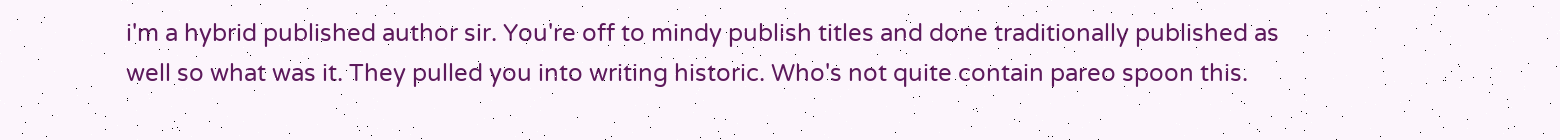i'm a hybrid published author sir. You're off to mindy publish titles and done traditionally published as well so what was it. They pulled you into writing historic. Who's not quite contain pareo spoon this.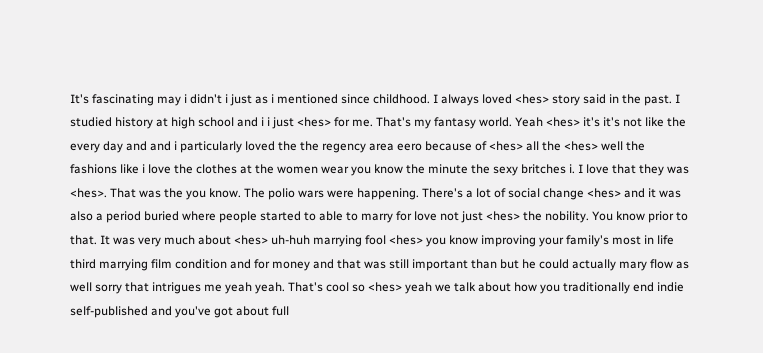It's fascinating may i didn't i just as i mentioned since childhood. I always loved <hes> story said in the past. I studied history at high school and i i just <hes> for me. That's my fantasy world. Yeah <hes> it's it's not like the every day and and i particularly loved the the regency area eero because of <hes> all the <hes> well the fashions like i love the clothes at the women wear you know the minute the sexy britches i. I love that they was <hes>. That was the you know. The polio wars were happening. There's a lot of social change <hes> and it was also a period buried where people started to able to marry for love not just <hes> the nobility. You know prior to that. It was very much about <hes> uh-huh marrying fool <hes> you know improving your family's most in life third marrying film condition and for money and that was still important than but he could actually mary flow as well sorry that intrigues me yeah yeah. That's cool so <hes> yeah we talk about how you traditionally end indie self-published and you've got about full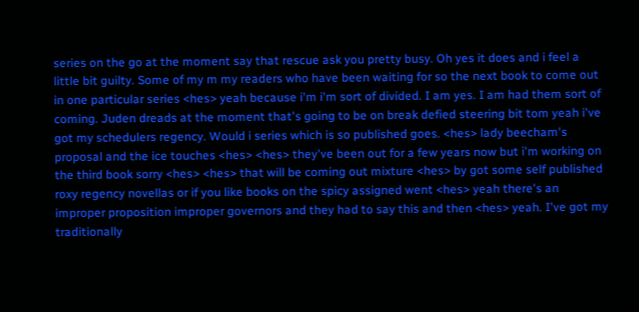series on the go at the moment say that rescue ask you pretty busy. Oh yes it does and i feel a little bit guilty. Some of my m my readers who have been waiting for so the next book to come out in one particular series <hes> yeah because i'm i'm sort of divided. I am yes. I am had them sort of coming. Juden dreads at the moment that's going to be on break defied steering bit tom yeah i've got my schedulers regency. Would i series which is so published goes. <hes> lady beecham's proposal and the ice touches <hes> <hes> they've been out for a few years now but i'm working on the third book sorry <hes> <hes> that will be coming out mixture <hes> by got some self published roxy regency novellas or if you like books on the spicy assigned went <hes> yeah there's an improper proposition improper governors and they had to say this and then <hes> yeah. I've got my traditionally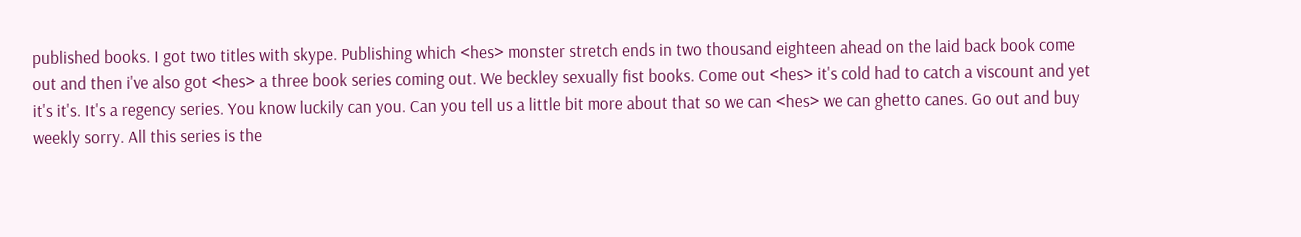published books. I got two titles with skype. Publishing which <hes> monster stretch ends in two thousand eighteen ahead on the laid back book come out and then i've also got <hes> a three book series coming out. We beckley sexually fist books. Come out <hes> it's cold had to catch a viscount and yet it's it's. It's a regency series. You know luckily can you. Can you tell us a little bit more about that so we can <hes> we can ghetto canes. Go out and buy weekly sorry. All this series is the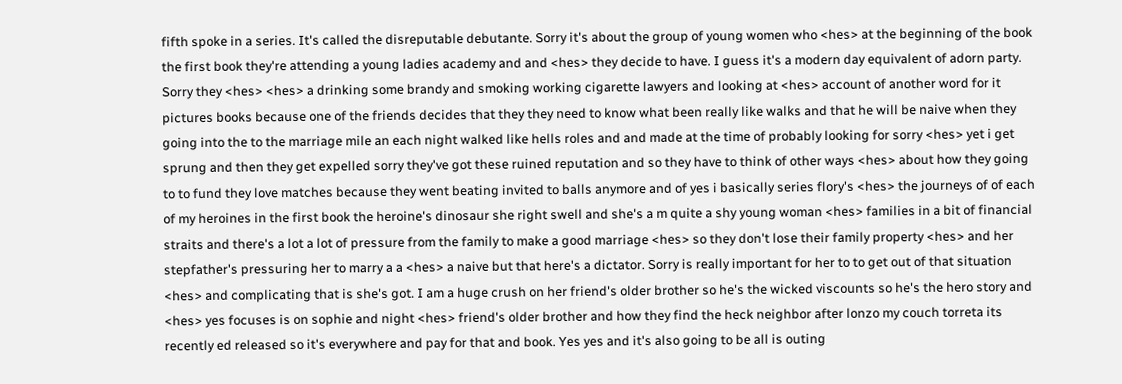fifth spoke in a series. It's called the disreputable debutante. Sorry it's about the group of young women who <hes> at the beginning of the book the first book they're attending a young ladies academy and and <hes> they decide to have. I guess it's a modern day equivalent of adorn party. Sorry they <hes> <hes> a drinking some brandy and smoking working cigarette lawyers and looking at <hes> account of another word for it pictures books because one of the friends decides that they they need to know what been really like walks and that he will be naive when they going into the to the marriage mile an each night walked like hells roles and and made at the time of probably looking for sorry <hes> yet i get sprung and then they get expelled sorry they've got these ruined reputation and so they have to think of other ways <hes> about how they going to to fund they love matches because they went beating invited to balls anymore and of yes i basically series flory's <hes> the journeys of of each of my heroines in the first book the heroine's dinosaur she right swell and she's a m quite a shy young woman <hes> families in a bit of financial straits and there's a lot a lot of pressure from the family to make a good marriage <hes> so they don't lose their family property <hes> and her stepfather's pressuring her to marry a a <hes> a naive but that here's a dictator. Sorry is really important for her to to get out of that situation <hes> and complicating that is she's got. I am a huge crush on her friend's older brother so he's the wicked viscounts so he's the hero story and <hes> yes focuses is on sophie and night <hes> friend's older brother and how they find the heck neighbor after lonzo my couch torreta its recently ed released so it's everywhere and pay for that and book. Yes yes and it's also going to be all is outing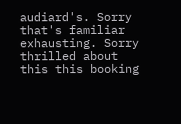audiard's. Sorry that's familiar exhausting. Sorry thrilled about this this booking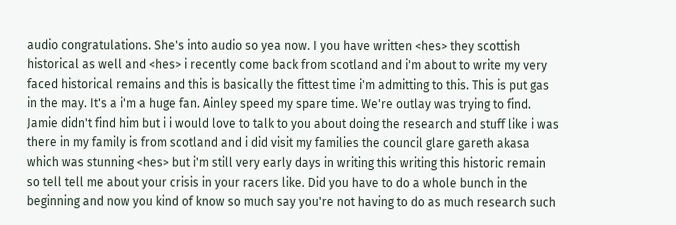audio congratulations. She's into audio so yea now. I you have written <hes> they scottish historical as well and <hes> i recently come back from scotland and i'm about to write my very faced historical remains and this is basically the fittest time i'm admitting to this. This is put gas in the may. It's a i'm a huge fan. Ainley speed my spare time. We're outlay was trying to find. Jamie didn't find him but i i would love to talk to you about doing the research and stuff like i was there in my family is from scotland and i did visit my families the council glare gareth akasa which was stunning <hes> but i'm still very early days in writing this writing this historic remain so tell tell me about your crisis in your racers like. Did you have to do a whole bunch in the beginning and now you kind of know so much say you're not having to do as much research such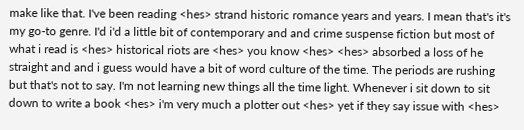make like that. I've been reading <hes> strand historic romance years and years. I mean that's it's my go-to genre. I'd i'd a little bit of contemporary and and crime suspense fiction but most of what i read is <hes> historical riots are <hes> you know <hes> <hes> absorbed a loss of he straight and and i guess would have a bit of word culture of the time. The periods are rushing but that's not to say. I'm not learning new things all the time light. Whenever i sit down to sit down to write a book <hes> i'm very much a plotter out <hes> yet if they say issue with <hes>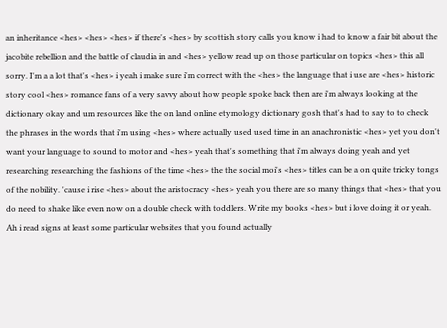an inheritance <hes> <hes> <hes> if there's <hes> by scottish story calls you know i had to know a fair bit about the jacobite rebellion and the battle of claudia in and <hes> yellow read up on those particular on topics <hes> this all sorry. I'm a a lot that's <hes> i yeah i make sure i'm correct with the <hes> the language that i use are <hes> historic story cool <hes> romance fans of a very savvy about how people spoke back then are i'm always looking at the dictionary okay and um resources like the on land online etymology dictionary gosh that's had to say to to check the phrases in the words that i'm using <hes> where actually used used time in an anachronistic <hes> yet you don't want your language to sound to motor and <hes> yeah that's something that i'm always doing yeah and yet researching researching the fashions of the time <hes> the the social moi's <hes> titles can be a on quite tricky tongs of the nobility. 'cause i rise <hes> about the aristocracy <hes> yeah you there are so many things that <hes> that you do need to shake like even now on a double check with toddlers. Write my books <hes> but i love doing it or yeah. Ah i read signs at least some particular websites that you found actually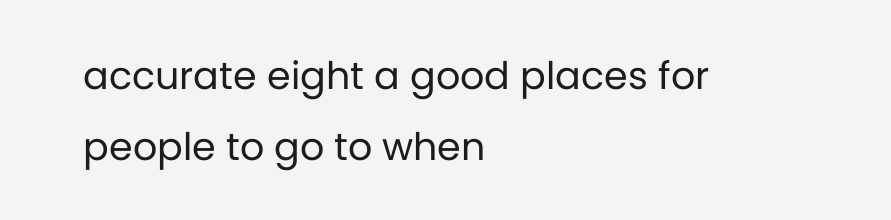accurate eight a good places for people to go to when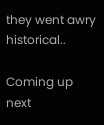they went awry historical..

Coming up next